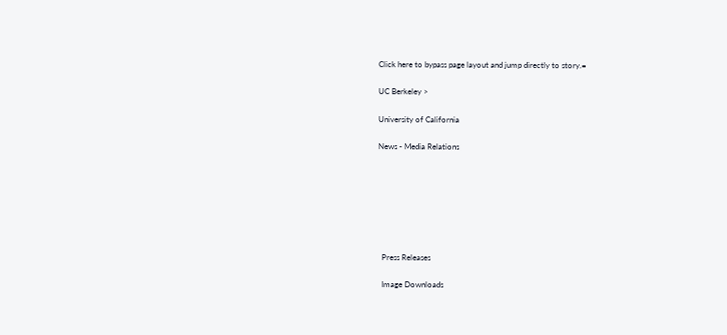Click here to bypass page layout and jump directly to story.=

UC Berkeley >

University of California

News - Media Relations







  Press Releases

  Image Downloads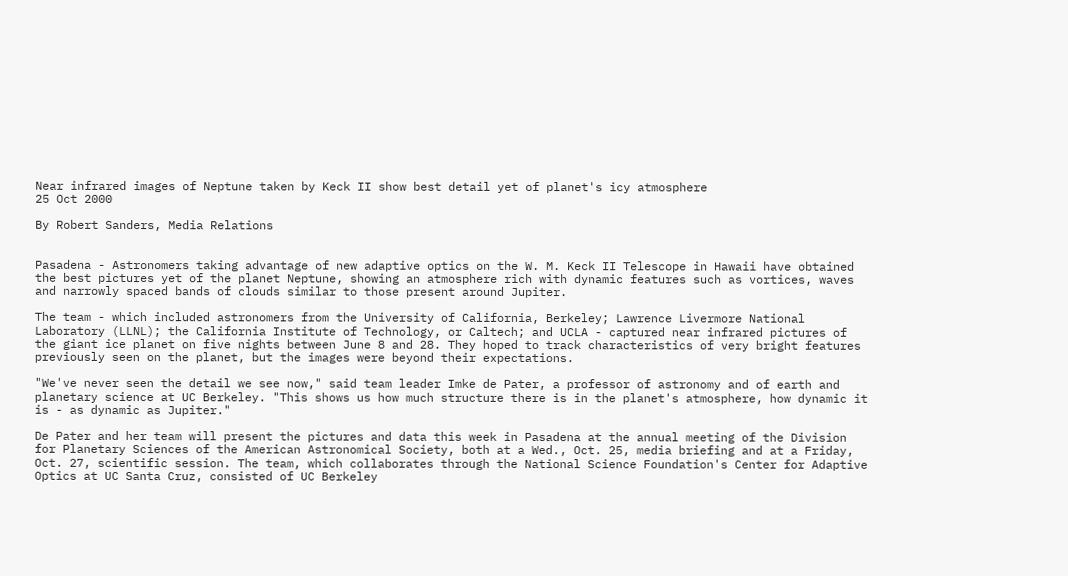Near infrared images of Neptune taken by Keck II show best detail yet of planet's icy atmosphere
25 Oct 2000

By Robert Sanders, Media Relations


Pasadena - Astronomers taking advantage of new adaptive optics on the W. M. Keck II Telescope in Hawaii have obtained the best pictures yet of the planet Neptune, showing an atmosphere rich with dynamic features such as vortices, waves and narrowly spaced bands of clouds similar to those present around Jupiter.

The team - which included astronomers from the University of California, Berkeley; Lawrence Livermore National Laboratory (LLNL); the California Institute of Technology, or Caltech; and UCLA - captured near infrared pictures of the giant ice planet on five nights between June 8 and 28. They hoped to track characteristics of very bright features previously seen on the planet, but the images were beyond their expectations.

"We've never seen the detail we see now," said team leader Imke de Pater, a professor of astronomy and of earth and planetary science at UC Berkeley. "This shows us how much structure there is in the planet's atmosphere, how dynamic it is - as dynamic as Jupiter."

De Pater and her team will present the pictures and data this week in Pasadena at the annual meeting of the Division for Planetary Sciences of the American Astronomical Society, both at a Wed., Oct. 25, media briefing and at a Friday, Oct. 27, scientific session. The team, which collaborates through the National Science Foundation's Center for Adaptive Optics at UC Santa Cruz, consisted of UC Berkeley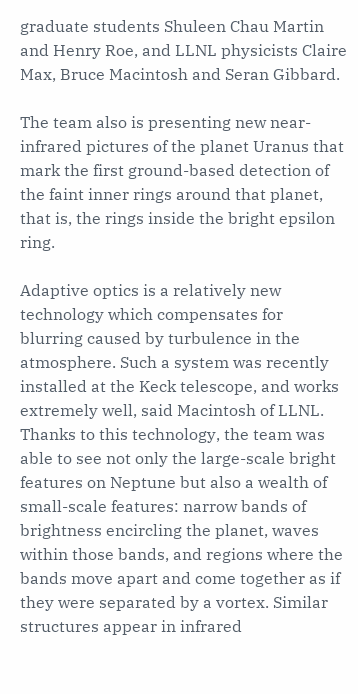graduate students Shuleen Chau Martin and Henry Roe, and LLNL physicists Claire Max, Bruce Macintosh and Seran Gibbard.

The team also is presenting new near-infrared pictures of the planet Uranus that mark the first ground-based detection of the faint inner rings around that planet, that is, the rings inside the bright epsilon ring.

Adaptive optics is a relatively new technology which compensates for blurring caused by turbulence in the atmosphere. Such a system was recently installed at the Keck telescope, and works extremely well, said Macintosh of LLNL. Thanks to this technology, the team was able to see not only the large-scale bright features on Neptune but also a wealth of small-scale features: narrow bands of brightness encircling the planet, waves within those bands, and regions where the bands move apart and come together as if they were separated by a vortex. Similar structures appear in infrared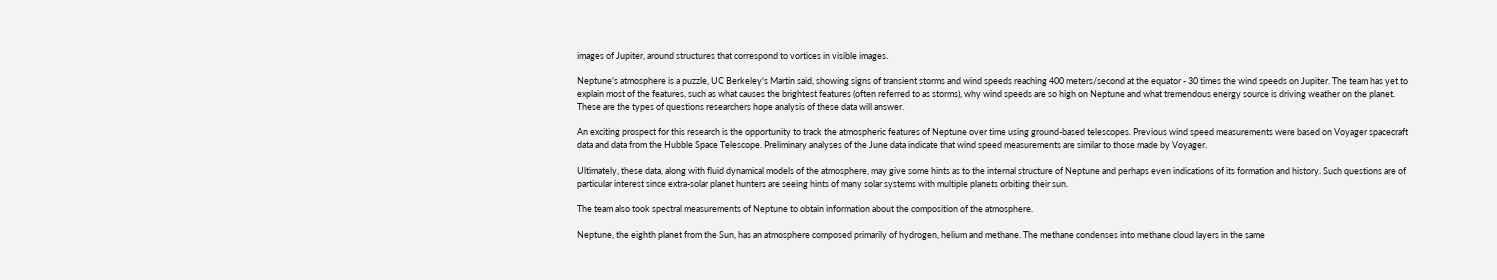images of Jupiter, around structures that correspond to vortices in visible images.

Neptune's atmosphere is a puzzle, UC Berkeley's Martin said, showing signs of transient storms and wind speeds reaching 400 meters/second at the equator - 30 times the wind speeds on Jupiter. The team has yet to explain most of the features, such as what causes the brightest features (often referred to as storms), why wind speeds are so high on Neptune and what tremendous energy source is driving weather on the planet. These are the types of questions researchers hope analysis of these data will answer.

An exciting prospect for this research is the opportunity to track the atmospheric features of Neptune over time using ground-based telescopes. Previous wind speed measurements were based on Voyager spacecraft data and data from the Hubble Space Telescope. Preliminary analyses of the June data indicate that wind speed measurements are similar to those made by Voyager.

Ultimately, these data, along with fluid dynamical models of the atmosphere, may give some hints as to the internal structure of Neptune and perhaps even indications of its formation and history. Such questions are of particular interest since extra-solar planet hunters are seeing hints of many solar systems with multiple planets orbiting their sun.

The team also took spectral measurements of Neptune to obtain information about the composition of the atmosphere.

Neptune, the eighth planet from the Sun, has an atmosphere composed primarily of hydrogen, helium and methane. The methane condenses into methane cloud layers in the same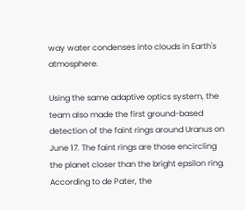way water condenses into clouds in Earth's atmosphere.

Using the same adaptive optics system, the team also made the first ground-based detection of the faint rings around Uranus on June 17. The faint rings are those encircling the planet closer than the bright epsilon ring. According to de Pater, the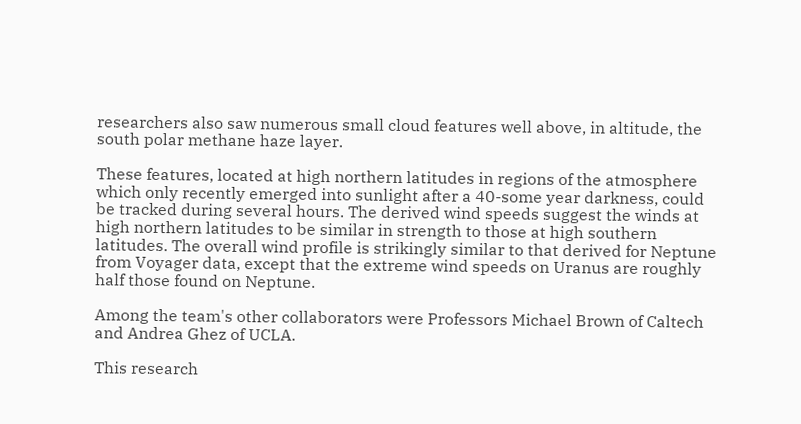researchers also saw numerous small cloud features well above, in altitude, the south polar methane haze layer.

These features, located at high northern latitudes in regions of the atmosphere which only recently emerged into sunlight after a 40-some year darkness, could be tracked during several hours. The derived wind speeds suggest the winds at high northern latitudes to be similar in strength to those at high southern latitudes. The overall wind profile is strikingly similar to that derived for Neptune from Voyager data, except that the extreme wind speeds on Uranus are roughly half those found on Neptune.

Among the team's other collaborators were Professors Michael Brown of Caltech and Andrea Ghez of UCLA.

This research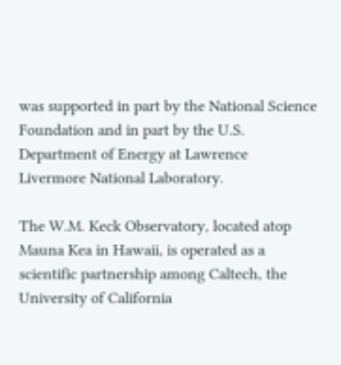was supported in part by the National Science Foundation and in part by the U.S. Department of Energy at Lawrence Livermore National Laboratory.

The W.M. Keck Observatory, located atop Mauna Kea in Hawaii, is operated as a scientific partnership among Caltech, the University of California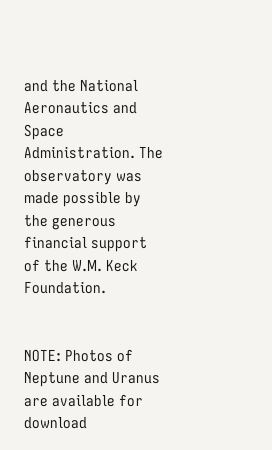and the National Aeronautics and Space Administration. The observatory was made possible by the generous financial support of the W.M. Keck Foundation.


NOTE: Photos of Neptune and Uranus are available for download